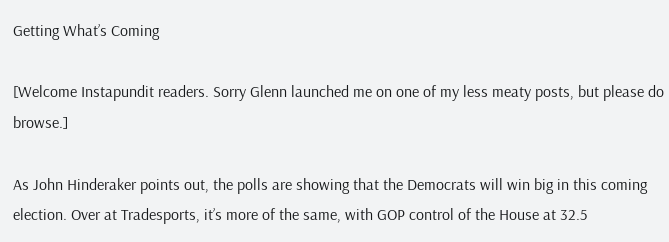Getting What’s Coming

[Welcome Instapundit readers. Sorry Glenn launched me on one of my less meaty posts, but please do browse.]

As John Hinderaker points out, the polls are showing that the Democrats will win big in this coming election. Over at Tradesports, it’s more of the same, with GOP control of the House at 32.5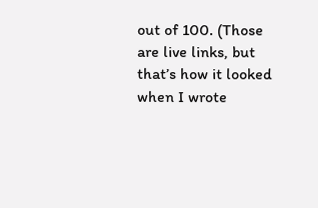out of 100. (Those are live links, but that’s how it looked when I wrote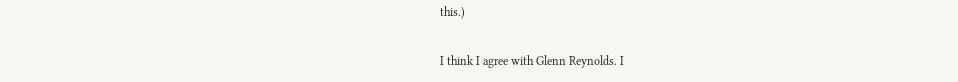this.)

I think I agree with Glenn Reynolds. I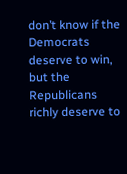don’t know if the Democrats deserve to win, but the Republicans richly deserve to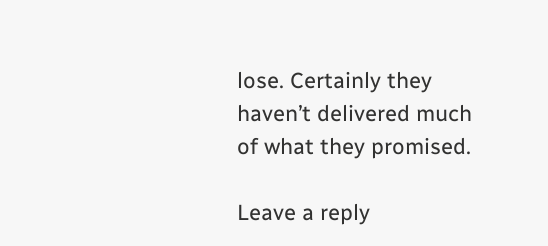lose. Certainly they haven’t delivered much of what they promised.

Leave a reply